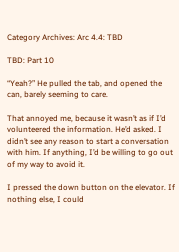Category Archives: Arc 4.4: TBD

TBD: Part 10

“Yeah?” He pulled the tab, and opened the can, barely seeming to care.

That annoyed me, because it wasn’t as if I’d volunteered the information. He’d asked. I didn’t see any reason to start a conversation with him. If anything, I’d be willing to go out of my way to avoid it.

I pressed the down button on the elevator. If nothing else, I could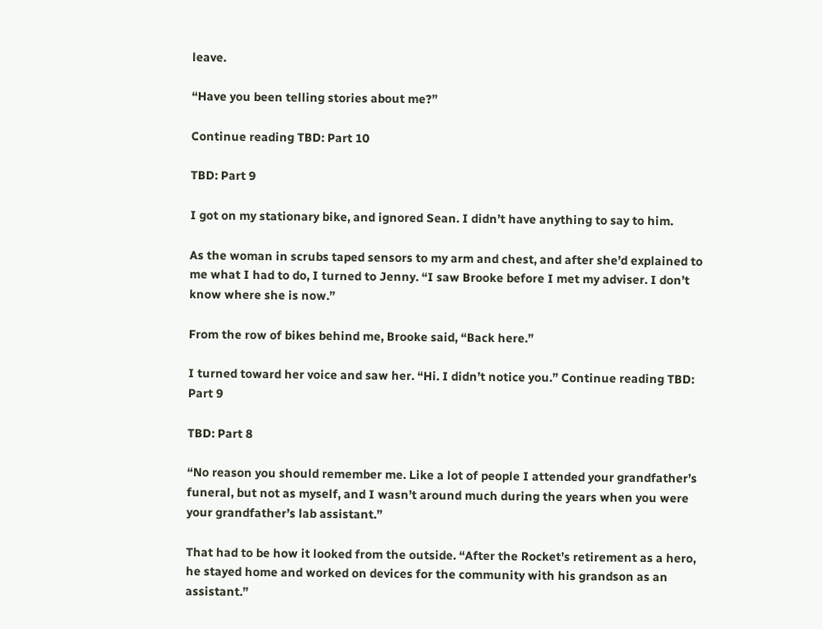leave.

“Have you been telling stories about me?”

Continue reading TBD: Part 10

TBD: Part 9

I got on my stationary bike, and ignored Sean. I didn’t have anything to say to him.

As the woman in scrubs taped sensors to my arm and chest, and after she’d explained to me what I had to do, I turned to Jenny. “I saw Brooke before I met my adviser. I don’t know where she is now.”

From the row of bikes behind me, Brooke said, “Back here.”

I turned toward her voice and saw her. “Hi. I didn’t notice you.” Continue reading TBD: Part 9

TBD: Part 8

“No reason you should remember me. Like a lot of people I attended your grandfather’s funeral, but not as myself, and I wasn’t around much during the years when you were your grandfather’s lab assistant.”

That had to be how it looked from the outside. “After the Rocket’s retirement as a hero, he stayed home and worked on devices for the community with his grandson as an assistant.”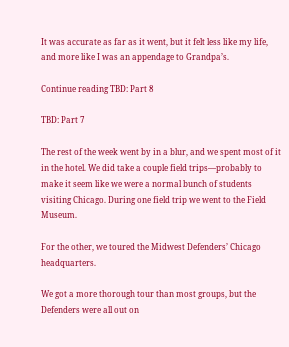It was accurate as far as it went, but it felt less like my life, and more like I was an appendage to Grandpa’s.

Continue reading TBD: Part 8

TBD: Part 7

The rest of the week went by in a blur, and we spent most of it in the hotel. We did take a couple field trips—probably to make it seem like we were a normal bunch of students visiting Chicago. During one field trip we went to the Field Museum.

For the other, we toured the Midwest Defenders’ Chicago headquarters.

We got a more thorough tour than most groups, but the Defenders were all out on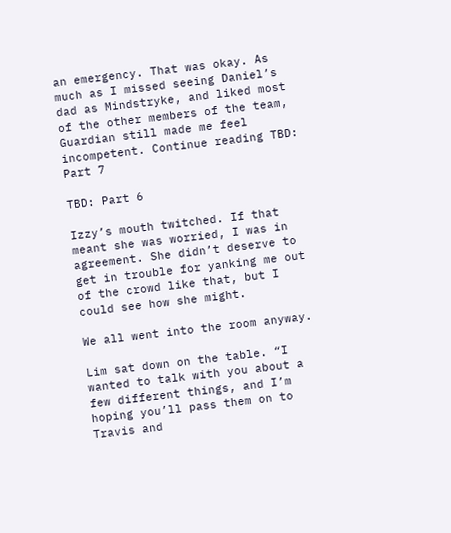an emergency. That was okay. As much as I missed seeing Daniel’s dad as Mindstryke, and liked most of the other members of the team, Guardian still made me feel incompetent. Continue reading TBD: Part 7

TBD: Part 6

Izzy’s mouth twitched. If that meant she was worried, I was in agreement. She didn’t deserve to get in trouble for yanking me out of the crowd like that, but I could see how she might.

We all went into the room anyway.

Lim sat down on the table. “I wanted to talk with you about a few different things, and I’m hoping you’ll pass them on to Travis and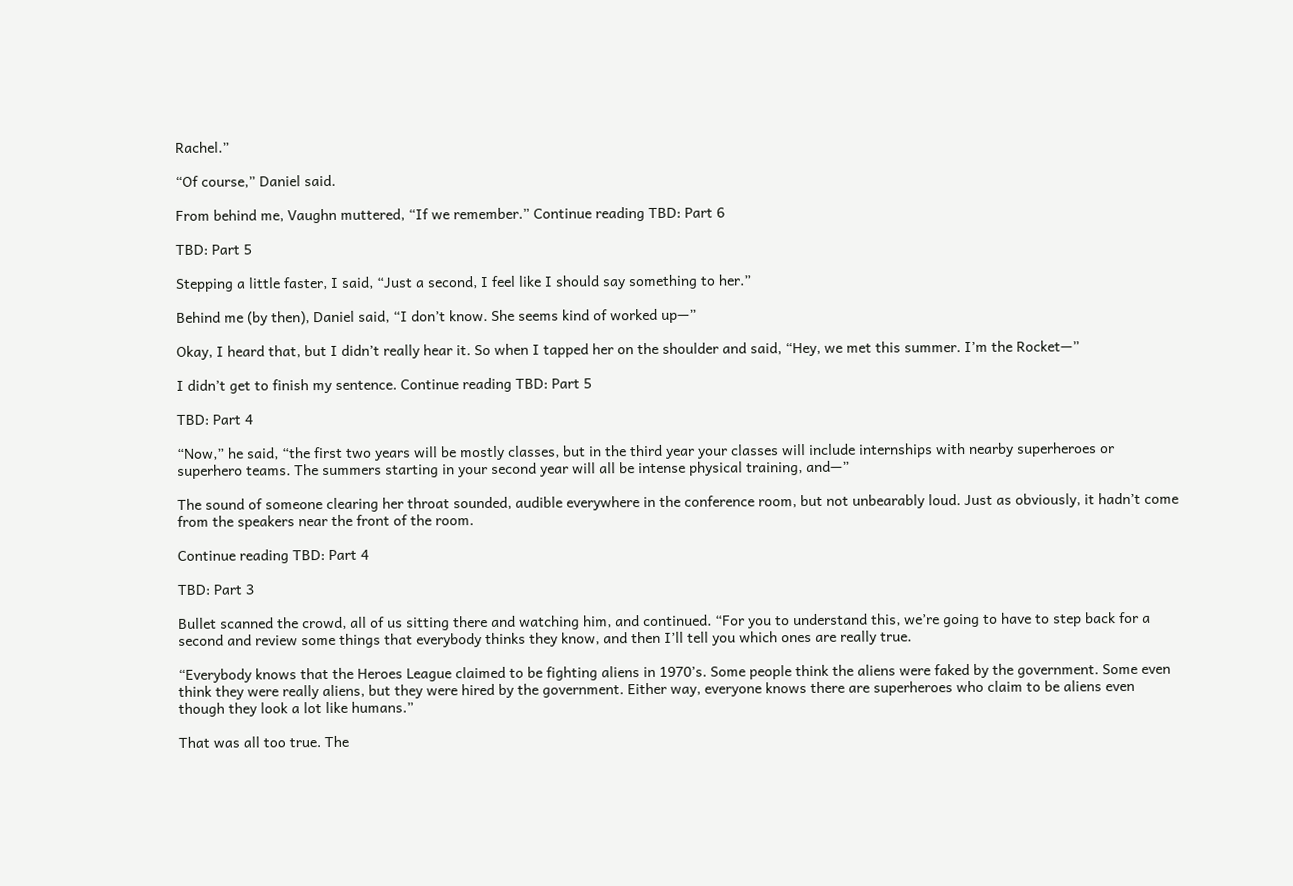Rachel.”

“Of course,” Daniel said.

From behind me, Vaughn muttered, “If we remember.” Continue reading TBD: Part 6

TBD: Part 5

Stepping a little faster, I said, “Just a second, I feel like I should say something to her.”

Behind me (by then), Daniel said, “I don’t know. She seems kind of worked up—”

Okay, I heard that, but I didn’t really hear it. So when I tapped her on the shoulder and said, “Hey, we met this summer. I’m the Rocket—”

I didn’t get to finish my sentence. Continue reading TBD: Part 5

TBD: Part 4

“Now,” he said, “the first two years will be mostly classes, but in the third year your classes will include internships with nearby superheroes or superhero teams. The summers starting in your second year will all be intense physical training, and—”

The sound of someone clearing her throat sounded, audible everywhere in the conference room, but not unbearably loud. Just as obviously, it hadn’t come from the speakers near the front of the room.

Continue reading TBD: Part 4

TBD: Part 3

Bullet scanned the crowd, all of us sitting there and watching him, and continued. “For you to understand this, we’re going to have to step back for a second and review some things that everybody thinks they know, and then I’ll tell you which ones are really true.

“Everybody knows that the Heroes League claimed to be fighting aliens in 1970’s. Some people think the aliens were faked by the government. Some even think they were really aliens, but they were hired by the government. Either way, everyone knows there are superheroes who claim to be aliens even though they look a lot like humans.”

That was all too true. The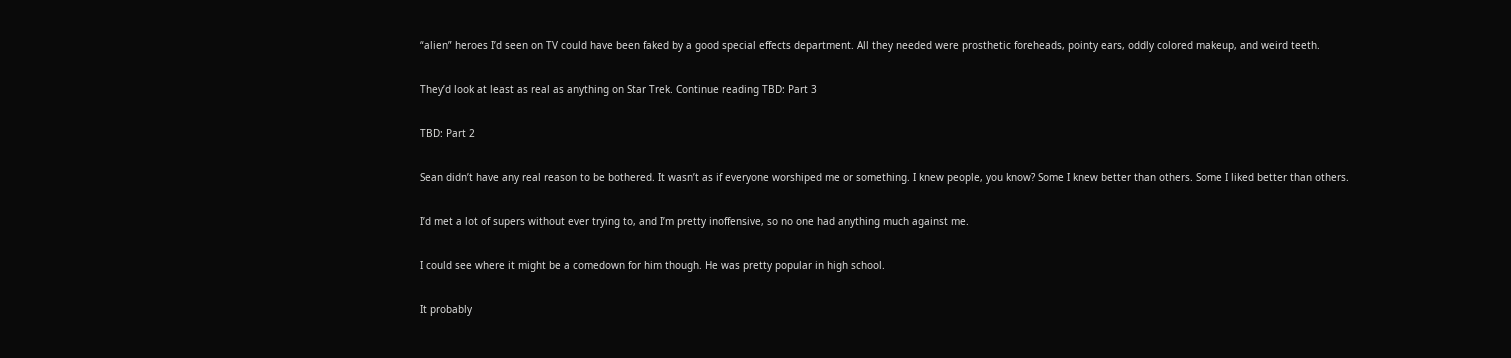“alien” heroes I’d seen on TV could have been faked by a good special effects department. All they needed were prosthetic foreheads, pointy ears, oddly colored makeup, and weird teeth.

They’d look at least as real as anything on Star Trek. Continue reading TBD: Part 3

TBD: Part 2

Sean didn’t have any real reason to be bothered. It wasn’t as if everyone worshiped me or something. I knew people, you know? Some I knew better than others. Some I liked better than others.

I’d met a lot of supers without ever trying to, and I’m pretty inoffensive, so no one had anything much against me.

I could see where it might be a comedown for him though. He was pretty popular in high school.

It probably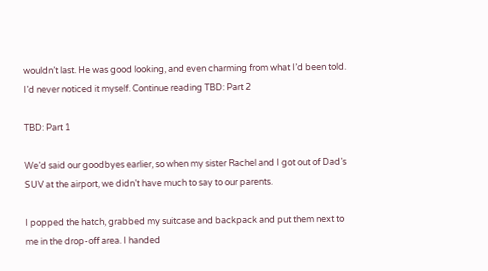wouldn’t last. He was good looking, and even charming from what I’d been told. I’d never noticed it myself. Continue reading TBD: Part 2

TBD: Part 1

We’d said our goodbyes earlier, so when my sister Rachel and I got out of Dad’s SUV at the airport, we didn’t have much to say to our parents.

I popped the hatch, grabbed my suitcase and backpack and put them next to me in the drop-off area. I handed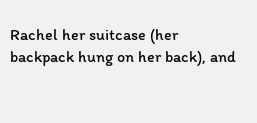Rachel her suitcase (her backpack hung on her back), and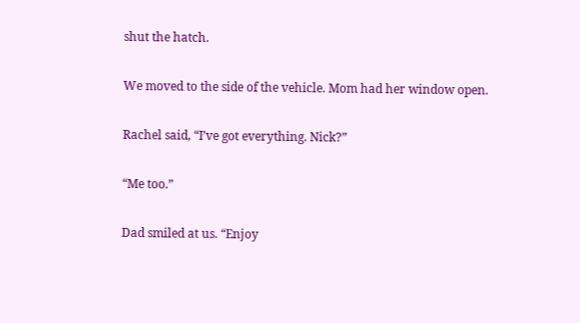shut the hatch.

We moved to the side of the vehicle. Mom had her window open.

Rachel said, “I’ve got everything. Nick?”

“Me too.”

Dad smiled at us. “Enjoy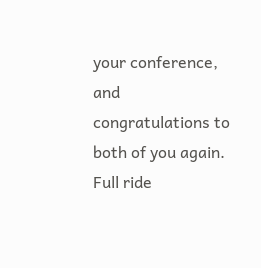your conference, and congratulations to both of you again. Full ride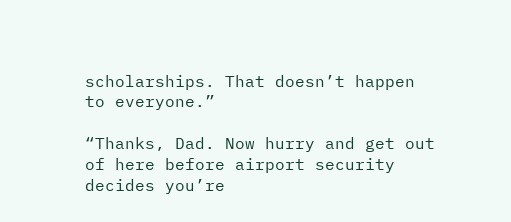scholarships. That doesn’t happen to everyone.”

“Thanks, Dad. Now hurry and get out of here before airport security decides you’re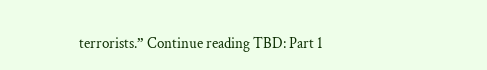terrorists.” Continue reading TBD: Part 1